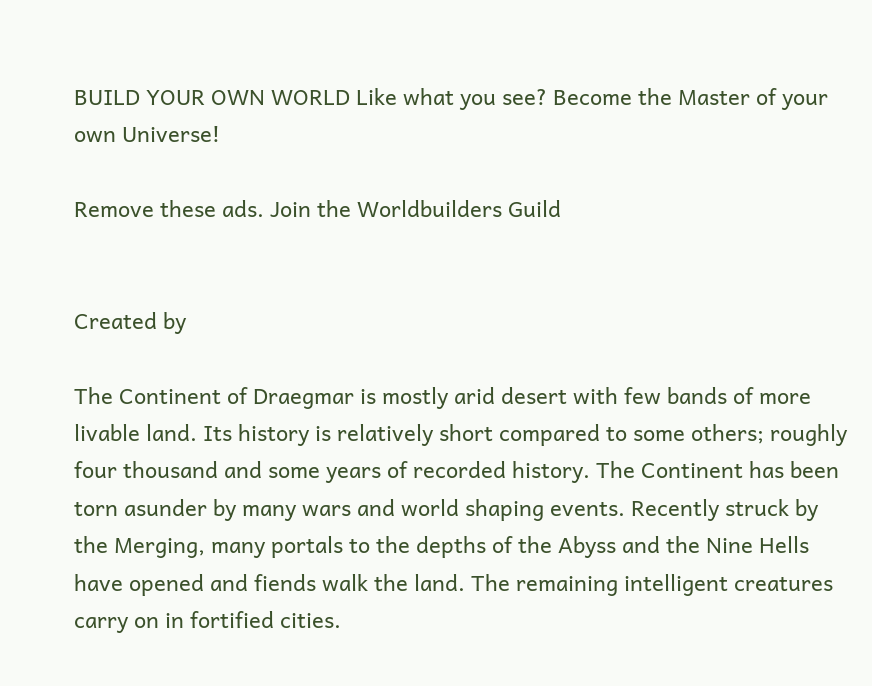BUILD YOUR OWN WORLD Like what you see? Become the Master of your own Universe!

Remove these ads. Join the Worldbuilders Guild


Created by

The Continent of Draegmar is mostly arid desert with few bands of more livable land. Its history is relatively short compared to some others; roughly four thousand and some years of recorded history. The Continent has been torn asunder by many wars and world shaping events. Recently struck by the Merging, many portals to the depths of the Abyss and the Nine Hells have opened and fiends walk the land. The remaining intelligent creatures carry on in fortified cities.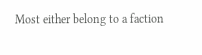Most either belong to a faction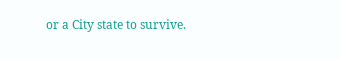or a City state to survive.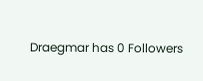Draegmar has 0 Followers